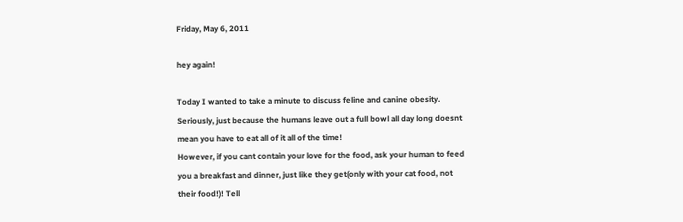Friday, May 6, 2011

hey again!

Today I wanted to take a minute to discuss feline and canine obesity.
Seriously, just because the humans leave out a full bowl all day long doesnt mean you have to eat all of it all of the time!
However, if you cant contain your love for the food, ask your human to feed you a breakfast and dinner, just like they get(only with your cat food, not their food!)! Tell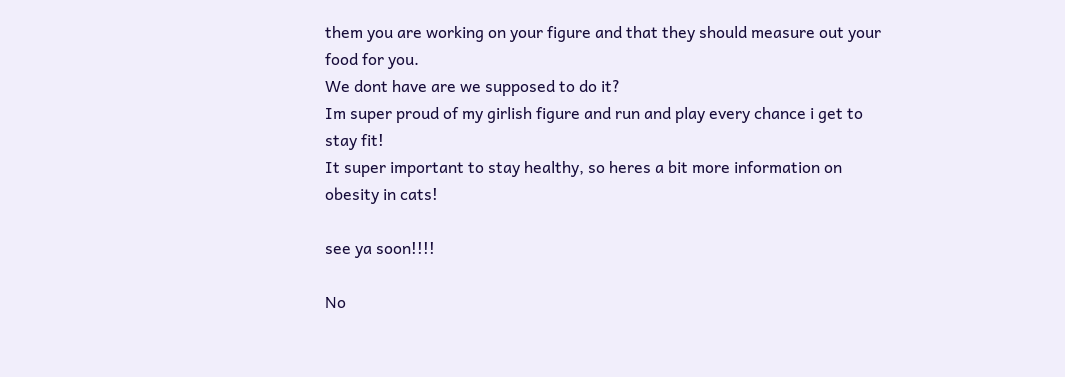them you are working on your figure and that they should measure out your food for you.
We dont have are we supposed to do it?
Im super proud of my girlish figure and run and play every chance i get to stay fit!
It super important to stay healthy, so heres a bit more information on obesity in cats!

see ya soon!!!!

No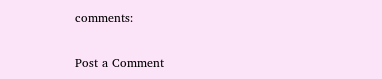comments:

Post a Comment